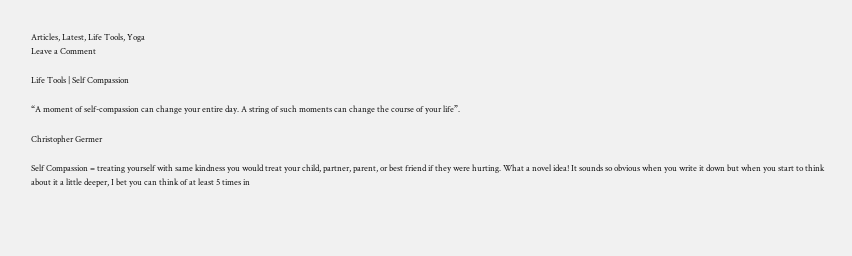Articles, Latest, Life Tools, Yoga
Leave a Comment

Life Tools | Self Compassion

“A moment of self-compassion can change your entire day. A string of such moments can change the course of your life”.

Christopher Germer

Self Compassion = treating yourself with same kindness you would treat your child, partner, parent, or best friend if they were hurting. What a novel idea! It sounds so obvious when you write it down but when you start to think about it a little deeper, I bet you can think of at least 5 times in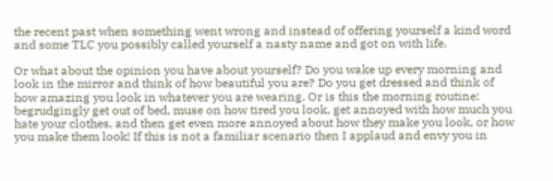the recent past when something went wrong and instead of offering yourself a kind word and some TLC you possibly called yourself a nasty name and got on with life.

Or what about the opinion you have about yourself? Do you wake up every morning and look in the mirror and think of how beautiful you are? Do you get dressed and think of how amazing you look in whatever you are wearing. Or is this the morning routine: begrudgingly get out of bed, muse on how tired you look, get annoyed with how much you hate your clothes, and then get even more annoyed about how they make you look, or how you make them look! If this is not a familiar scenario then I applaud and envy you in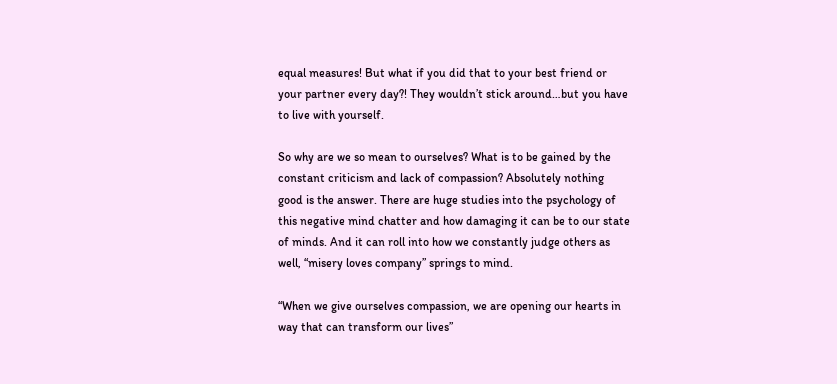equal measures! But what if you did that to your best friend or your partner every day?! They wouldn’t stick around…but you have to live with yourself.

So why are we so mean to ourselves? What is to be gained by the constant criticism and lack of compassion? Absolutely nothing good is the answer. There are huge studies into the psychology of this negative mind chatter and how damaging it can be to our state of minds. And it can roll into how we constantly judge others as well, “misery loves company” springs to mind.

“When we give ourselves compassion, we are opening our hearts in  way that can transform our lives”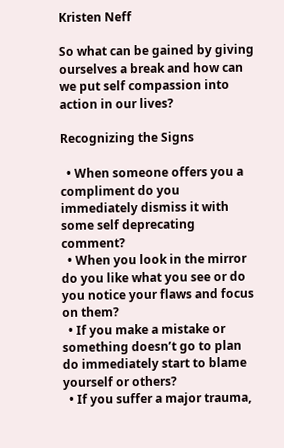Kristen Neff

So what can be gained by giving ourselves a break and how can we put self compassion into action in our lives?

Recognizing the Signs

  • When someone offers you a compliment do you immediately dismiss it with some self deprecating comment?
  • When you look in the mirror do you like what you see or do you notice your flaws and focus on them?
  • If you make a mistake or something doesn’t go to plan do immediately start to blame yourself or others?
  • If you suffer a major trauma,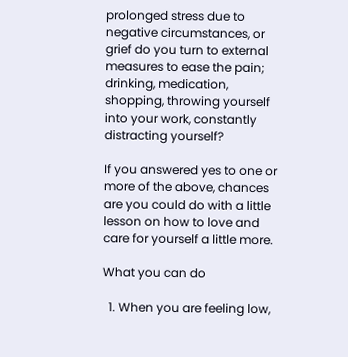prolonged stress due to negative circumstances, or grief do you turn to external measures to ease the pain; drinking, medication, shopping, throwing yourself into your work, constantly distracting yourself?

If you answered yes to one or more of the above, chances are you could do with a little lesson on how to love and care for yourself a little more.

What you can do

  1. When you are feeling low,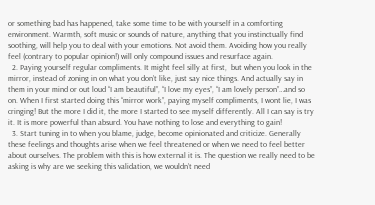or something bad has happened, take some time to be with yourself in a comforting environment. Warmth, soft music or sounds of nature, anything that you instinctually find soothing, will help you to deal with your emotions. Not avoid them. Avoiding how you really feel (contrary to popular opinion!) will only compound issues and resurface again.
  2. Paying yourself regular compliments. It might feel silly at first,  but when you look in the mirror, instead of zoning in on what you don’t like, just say nice things. And actually say in them in your mind or out loud “I am beautiful”, “I love my eyes”, “I am lovely person”…and so on. When I first started doing this “mirror work”, paying myself compliments, I wont lie, I was cringing! But the more I did it, the more I started to see myself differently. All I can say is try it. It is more powerful than absurd. You have nothing to lose and everything to gain!
  3. Start tuning in to when you blame, judge, become opinionated and criticize. Generally these feelings and thoughts arise when we feel threatened or when we need to feel better about ourselves. The problem with this is how external it is. The question we really need to be asking is why are we seeking this validation, we wouldn’t need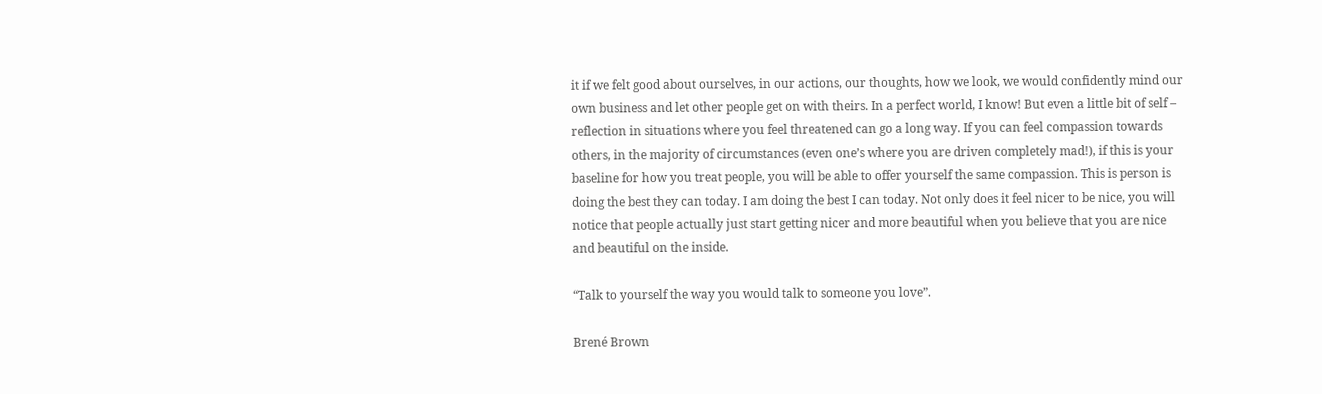it if we felt good about ourselves, in our actions, our thoughts, how we look, we would confidently mind our own business and let other people get on with theirs. In a perfect world, I know! But even a little bit of self – reflection in situations where you feel threatened can go a long way. If you can feel compassion towards others, in the majority of circumstances (even one’s where you are driven completely mad!), if this is your baseline for how you treat people, you will be able to offer yourself the same compassion. This is person is doing the best they can today. I am doing the best I can today. Not only does it feel nicer to be nice, you will notice that people actually just start getting nicer and more beautiful when you believe that you are nice and beautiful on the inside.

“Talk to yourself the way you would talk to someone you love”.

Brené Brown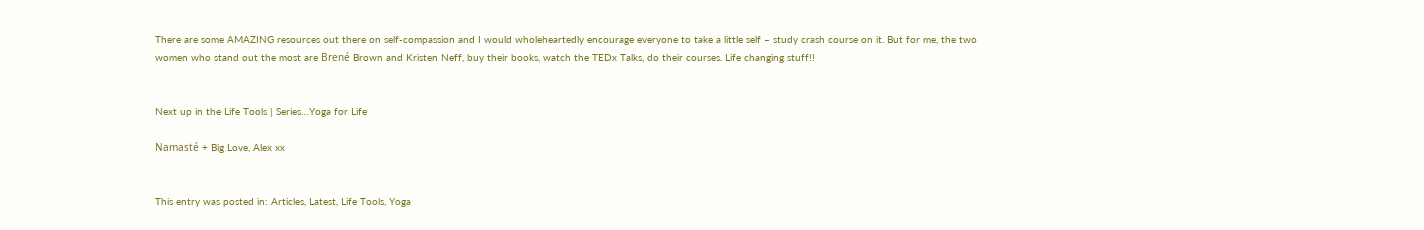There are some AMAZING resources out there on self-compassion and I would wholeheartedly encourage everyone to take a little self – study crash course on it. But for me, the two women who stand out the most are Brené Brown and Kristen Neff, buy their books, watch the TEDx Talks, do their courses. Life changing stuff!!


Next up in the Life Tools | Series…Yoga for Life

Namasté + Big Love, Alex xx


This entry was posted in: Articles, Latest, Life Tools, Yoga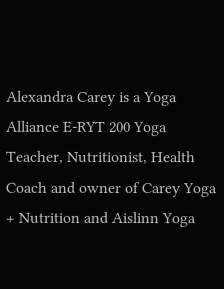Alexandra Carey is a Yoga Alliance E-RYT 200 Yoga Teacher, Nutritionist, Health Coach and owner of Carey Yoga + Nutrition and Aislinn Yoga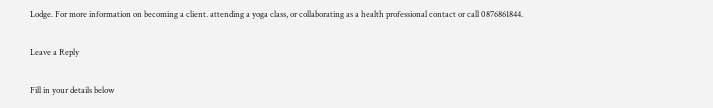Lodge. For more information on becoming a client. attending a yoga class, or collaborating as a health professional contact or call 0876861844.

Leave a Reply

Fill in your details below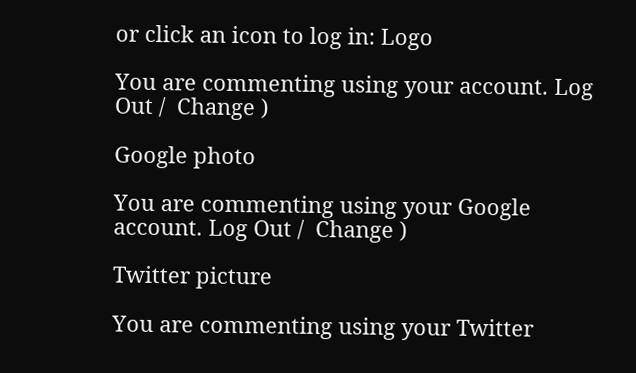or click an icon to log in: Logo

You are commenting using your account. Log Out /  Change )

Google photo

You are commenting using your Google account. Log Out /  Change )

Twitter picture

You are commenting using your Twitter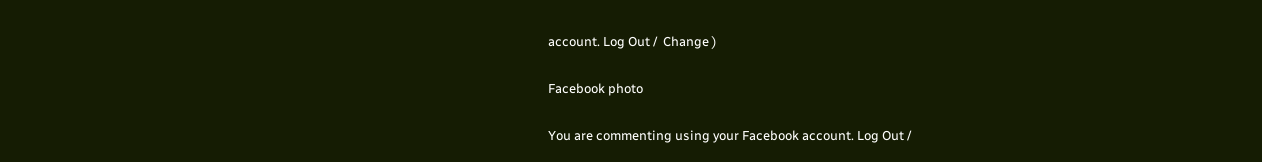account. Log Out /  Change )

Facebook photo

You are commenting using your Facebook account. Log Out /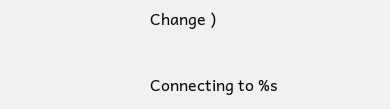Change )

Connecting to %s